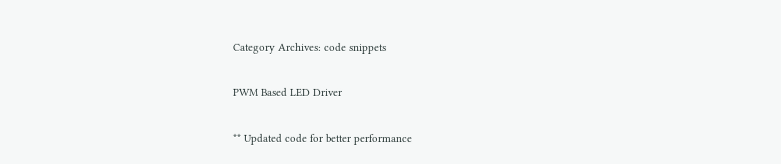Category Archives: code snippets

PWM Based LED Driver

** Updated code for better performance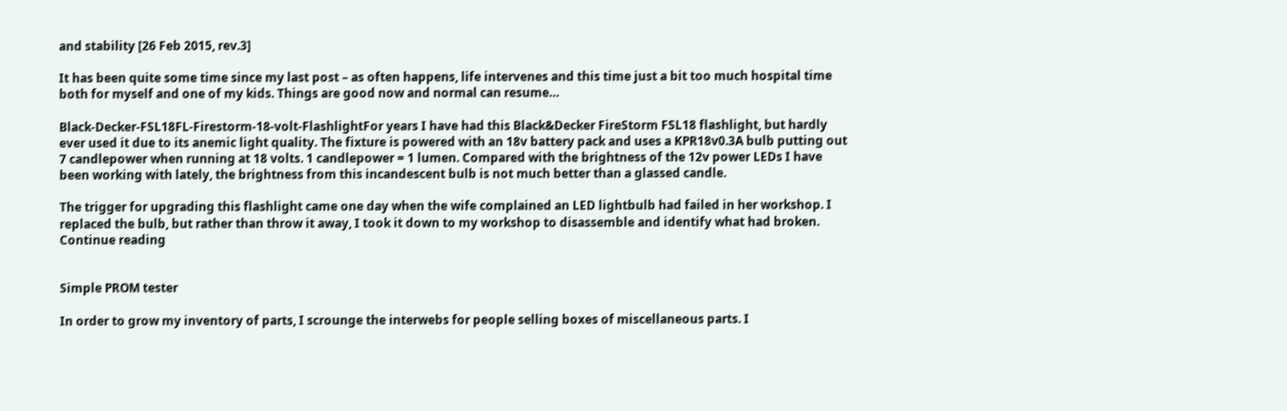and stability [26 Feb 2015, rev.3]

It has been quite some time since my last post – as often happens, life intervenes and this time just a bit too much hospital time both for myself and one of my kids. Things are good now and normal can resume…

Black-Decker-FSL18FL-Firestorm-18-volt-FlashlightFor years I have had this Black&Decker FireStorm FSL18 flashlight, but hardly ever used it due to its anemic light quality. The fixture is powered with an 18v battery pack and uses a KPR18v0.3A bulb putting out 7 candlepower when running at 18 volts. 1 candlepower = 1 lumen. Compared with the brightness of the 12v power LEDs I have been working with lately, the brightness from this incandescent bulb is not much better than a glassed candle.

The trigger for upgrading this flashlight came one day when the wife complained an LED lightbulb had failed in her workshop. I replaced the bulb, but rather than throw it away, I took it down to my workshop to disassemble and identify what had broken. Continue reading


Simple PROM tester

In order to grow my inventory of parts, I scrounge the interwebs for people selling boxes of miscellaneous parts. I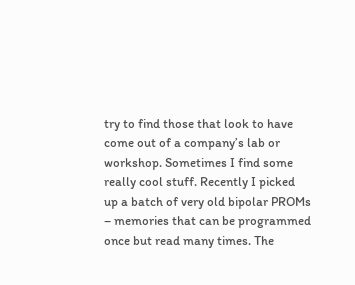try to find those that look to have come out of a company’s lab or workshop. Sometimes I find some really cool stuff. Recently I picked up a batch of very old bipolar PROMs – memories that can be programmed once but read many times. The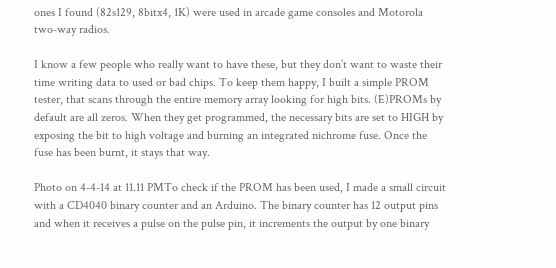ones I found (82s129, 8bitx4, 1K) were used in arcade game consoles and Motorola two-way radios.

I know a few people who really want to have these, but they don’t want to waste their time writing data to used or bad chips. To keep them happy, I built a simple PROM tester, that scans through the entire memory array looking for high bits. (E)PROMs by default are all zeros. When they get programmed, the necessary bits are set to HIGH by exposing the bit to high voltage and burning an integrated nichrome fuse. Once the fuse has been burnt, it stays that way.

Photo on 4-4-14 at 11.11 PMTo check if the PROM has been used, I made a small circuit with a CD4040 binary counter and an Arduino. The binary counter has 12 output pins and when it receives a pulse on the pulse pin, it increments the output by one binary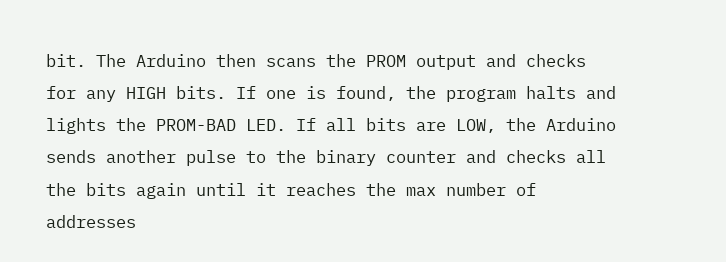bit. The Arduino then scans the PROM output and checks for any HIGH bits. If one is found, the program halts and lights the PROM-BAD LED. If all bits are LOW, the Arduino sends another pulse to the binary counter and checks all the bits again until it reaches the max number of addresses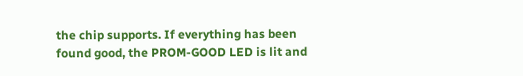the chip supports. If everything has been found good, the PROM-GOOD LED is lit and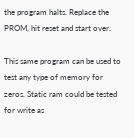the program halts. Replace the PROM, hit reset and start over.

This same program can be used to test any type of memory for zeros. Static ram could be tested for write as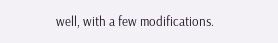well, with a few modifications.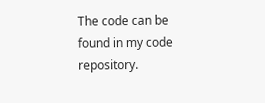The code can be found in my code repository.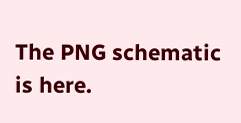The PNG schematic is here.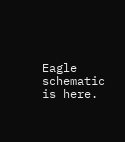Eagle schematic is here.